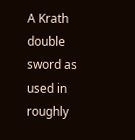A Krath double sword as used in roughly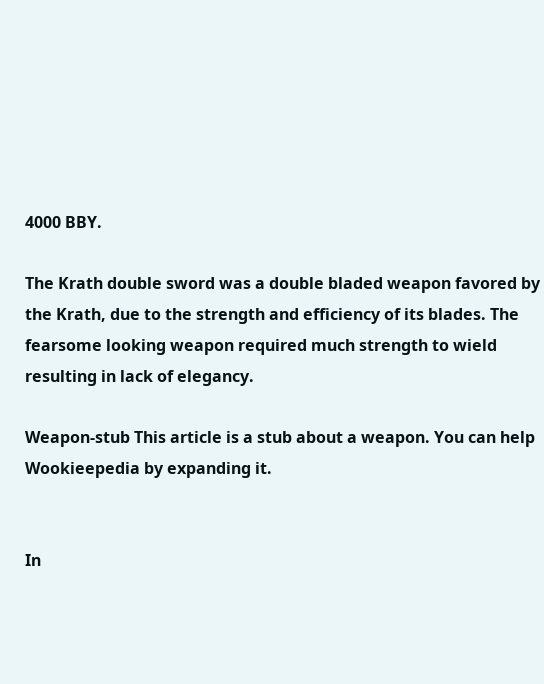4000 BBY.

The Krath double sword was a double bladed weapon favored by the Krath, due to the strength and efficiency of its blades. The fearsome looking weapon required much strength to wield resulting in lack of elegancy.

Weapon-stub This article is a stub about a weapon. You can help Wookieepedia by expanding it.


In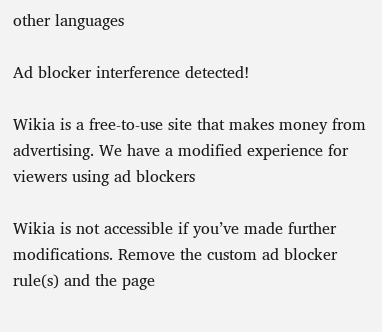other languages

Ad blocker interference detected!

Wikia is a free-to-use site that makes money from advertising. We have a modified experience for viewers using ad blockers

Wikia is not accessible if you’ve made further modifications. Remove the custom ad blocker rule(s) and the page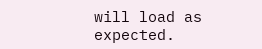will load as expected.